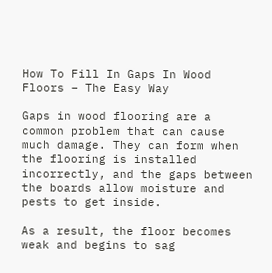How To Fill In Gaps In Wood Floors – The Easy Way

Gaps in wood flooring are a common problem that can cause much damage. They can form when the flooring is installed incorrectly, and the gaps between the boards allow moisture and pests to get inside.

As a result, the floor becomes weak and begins to sag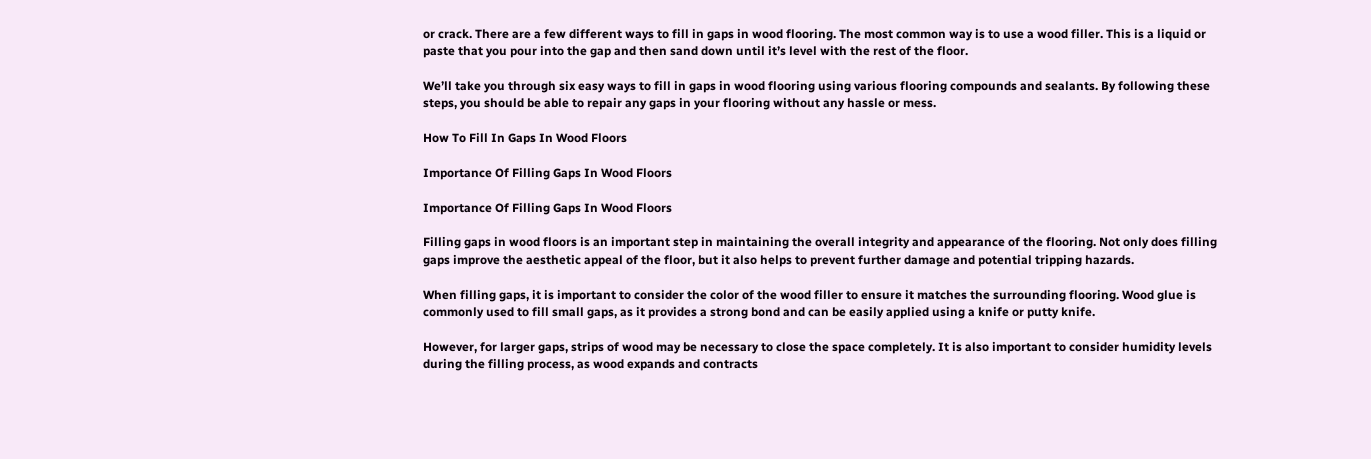or crack. There are a few different ways to fill in gaps in wood flooring. The most common way is to use a wood filler. This is a liquid or paste that you pour into the gap and then sand down until it’s level with the rest of the floor.

We’ll take you through six easy ways to fill in gaps in wood flooring using various flooring compounds and sealants. By following these steps, you should be able to repair any gaps in your flooring without any hassle or mess.

How To Fill In Gaps In Wood Floors

Importance Of Filling Gaps In Wood Floors

Importance Of Filling Gaps In Wood Floors

Filling gaps in wood floors is an important step in maintaining the overall integrity and appearance of the flooring. Not only does filling gaps improve the aesthetic appeal of the floor, but it also helps to prevent further damage and potential tripping hazards.

When filling gaps, it is important to consider the color of the wood filler to ensure it matches the surrounding flooring. Wood glue is commonly used to fill small gaps, as it provides a strong bond and can be easily applied using a knife or putty knife.

However, for larger gaps, strips of wood may be necessary to close the space completely. It is also important to consider humidity levels during the filling process, as wood expands and contracts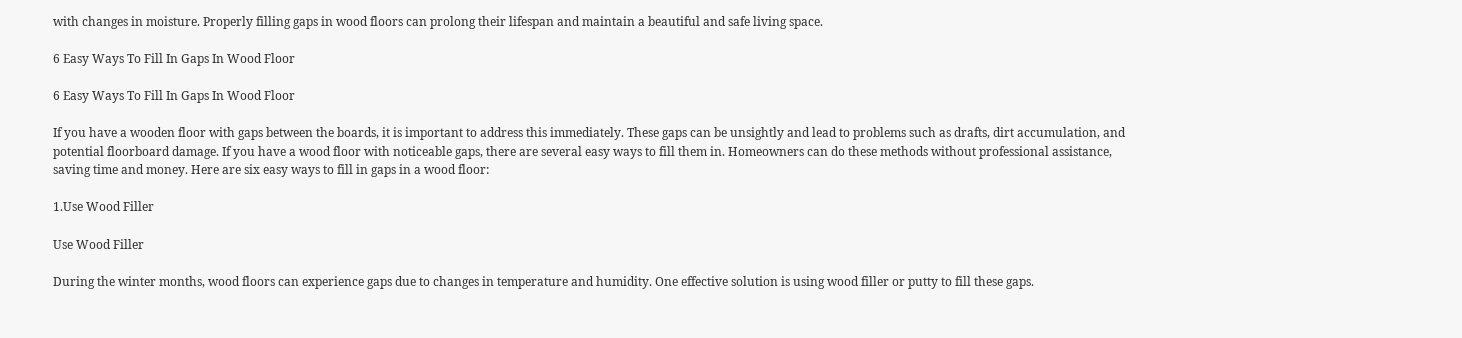with changes in moisture. Properly filling gaps in wood floors can prolong their lifespan and maintain a beautiful and safe living space.

6 Easy Ways To Fill In Gaps In Wood Floor

6 Easy Ways To Fill In Gaps In Wood Floor

If you have a wooden floor with gaps between the boards, it is important to address this immediately. These gaps can be unsightly and lead to problems such as drafts, dirt accumulation, and potential floorboard damage. If you have a wood floor with noticeable gaps, there are several easy ways to fill them in. Homeowners can do these methods without professional assistance, saving time and money. Here are six easy ways to fill in gaps in a wood floor:

1.Use Wood Filler

Use Wood Filler

During the winter months, wood floors can experience gaps due to changes in temperature and humidity. One effective solution is using wood filler or putty to fill these gaps.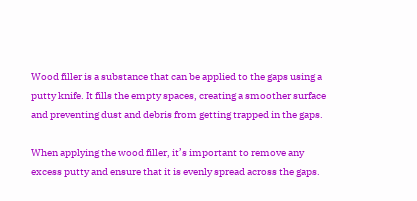Wood filler is a substance that can be applied to the gaps using a putty knife. It fills the empty spaces, creating a smoother surface and preventing dust and debris from getting trapped in the gaps.

When applying the wood filler, it’s important to remove any excess putty and ensure that it is evenly spread across the gaps.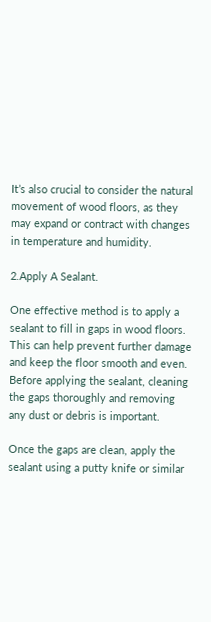It’s also crucial to consider the natural movement of wood floors, as they may expand or contract with changes in temperature and humidity.

2.Apply A Sealant.

One effective method is to apply a sealant to fill in gaps in wood floors. This can help prevent further damage and keep the floor smooth and even. Before applying the sealant, cleaning the gaps thoroughly and removing any dust or debris is important.

Once the gaps are clean, apply the sealant using a putty knife or similar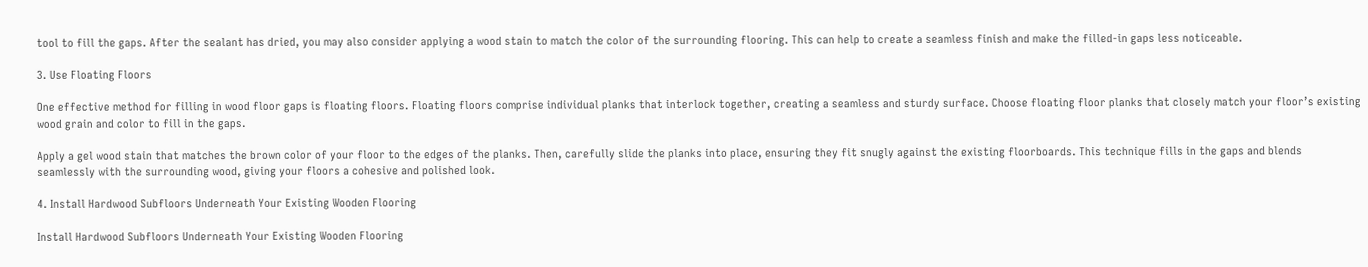tool to fill the gaps. After the sealant has dried, you may also consider applying a wood stain to match the color of the surrounding flooring. This can help to create a seamless finish and make the filled-in gaps less noticeable.

3. Use Floating Floors

One effective method for filling in wood floor gaps is floating floors. Floating floors comprise individual planks that interlock together, creating a seamless and sturdy surface. Choose floating floor planks that closely match your floor’s existing wood grain and color to fill in the gaps.

Apply a gel wood stain that matches the brown color of your floor to the edges of the planks. Then, carefully slide the planks into place, ensuring they fit snugly against the existing floorboards. This technique fills in the gaps and blends seamlessly with the surrounding wood, giving your floors a cohesive and polished look.

4. Install Hardwood Subfloors Underneath Your Existing Wooden Flooring

Install Hardwood Subfloors Underneath Your Existing Wooden Flooring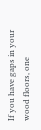If you have gaps in your wood floors, one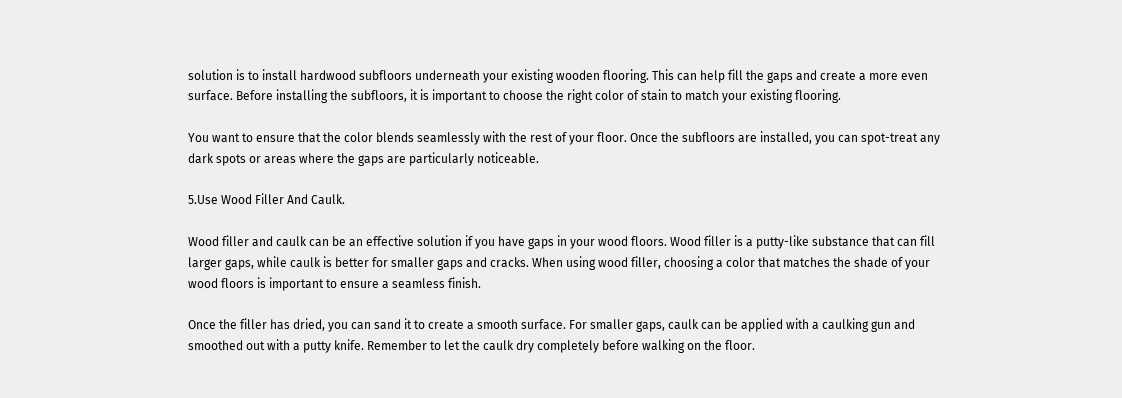solution is to install hardwood subfloors underneath your existing wooden flooring. This can help fill the gaps and create a more even surface. Before installing the subfloors, it is important to choose the right color of stain to match your existing flooring.

You want to ensure that the color blends seamlessly with the rest of your floor. Once the subfloors are installed, you can spot-treat any dark spots or areas where the gaps are particularly noticeable.

5.Use Wood Filler And Caulk.

Wood filler and caulk can be an effective solution if you have gaps in your wood floors. Wood filler is a putty-like substance that can fill larger gaps, while caulk is better for smaller gaps and cracks. When using wood filler, choosing a color that matches the shade of your wood floors is important to ensure a seamless finish.

Once the filler has dried, you can sand it to create a smooth surface. For smaller gaps, caulk can be applied with a caulking gun and smoothed out with a putty knife. Remember to let the caulk dry completely before walking on the floor.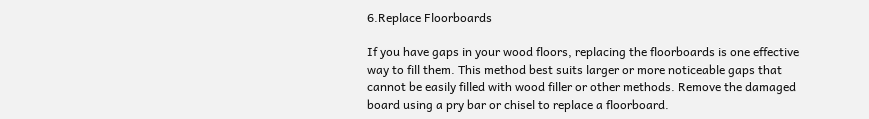6.Replace Floorboards

If you have gaps in your wood floors, replacing the floorboards is one effective way to fill them. This method best suits larger or more noticeable gaps that cannot be easily filled with wood filler or other methods. Remove the damaged board using a pry bar or chisel to replace a floorboard.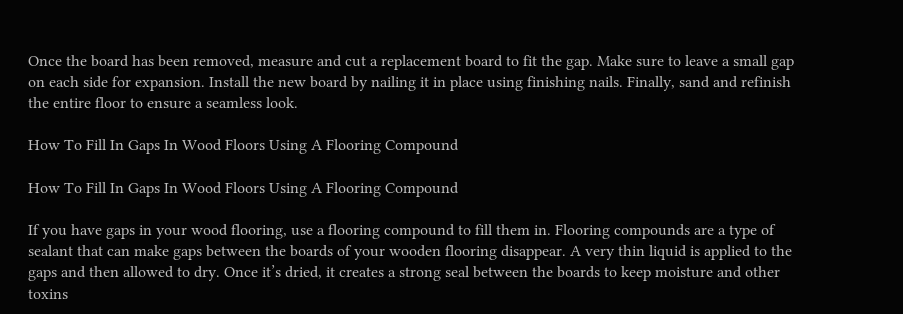Once the board has been removed, measure and cut a replacement board to fit the gap. Make sure to leave a small gap on each side for expansion. Install the new board by nailing it in place using finishing nails. Finally, sand and refinish the entire floor to ensure a seamless look.

How To Fill In Gaps In Wood Floors Using A Flooring Compound

How To Fill In Gaps In Wood Floors Using A Flooring Compound

If you have gaps in your wood flooring, use a flooring compound to fill them in. Flooring compounds are a type of sealant that can make gaps between the boards of your wooden flooring disappear. A very thin liquid is applied to the gaps and then allowed to dry. Once it’s dried, it creates a strong seal between the boards to keep moisture and other toxins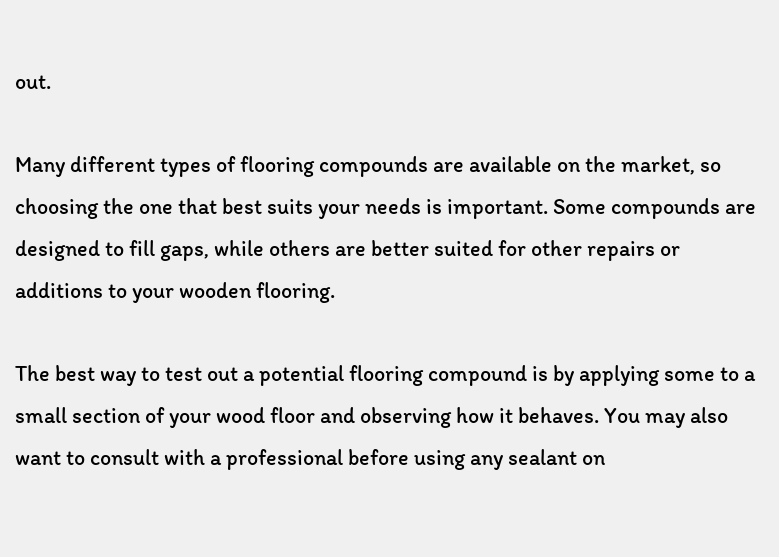out.

Many different types of flooring compounds are available on the market, so choosing the one that best suits your needs is important. Some compounds are designed to fill gaps, while others are better suited for other repairs or additions to your wooden flooring.

The best way to test out a potential flooring compound is by applying some to a small section of your wood floor and observing how it behaves. You may also want to consult with a professional before using any sealant on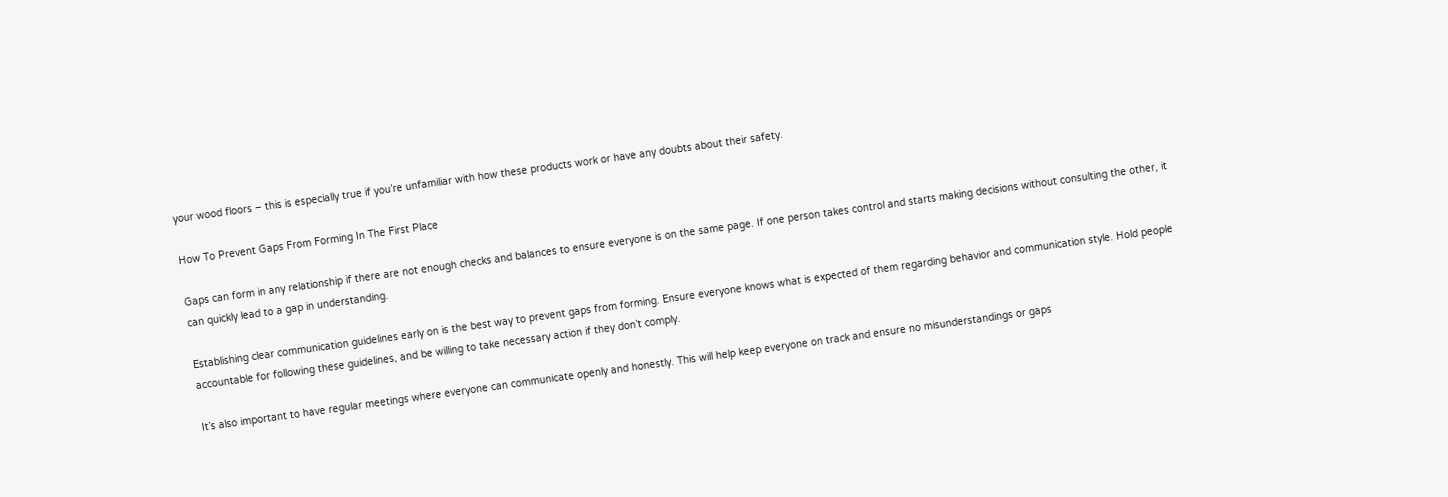your wood floors – this is especially true if you’re unfamiliar with how these products work or have any doubts about their safety.

How To Prevent Gaps From Forming In The First Place

Gaps can form in any relationship if there are not enough checks and balances to ensure everyone is on the same page. If one person takes control and starts making decisions without consulting the other, it can quickly lead to a gap in understanding.

Establishing clear communication guidelines early on is the best way to prevent gaps from forming. Ensure everyone knows what is expected of them regarding behavior and communication style. Hold people accountable for following these guidelines, and be willing to take necessary action if they don’t comply.

It’s also important to have regular meetings where everyone can communicate openly and honestly. This will help keep everyone on track and ensure no misunderstandings or gaps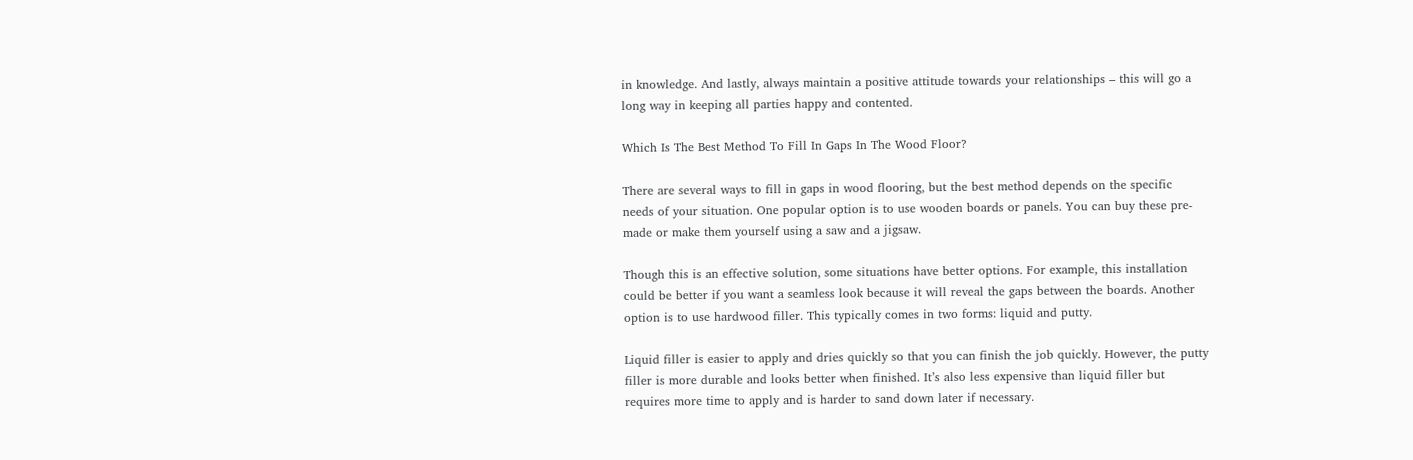in knowledge. And lastly, always maintain a positive attitude towards your relationships – this will go a long way in keeping all parties happy and contented.

Which Is The Best Method To Fill In Gaps In The Wood Floor?

There are several ways to fill in gaps in wood flooring, but the best method depends on the specific needs of your situation. One popular option is to use wooden boards or panels. You can buy these pre-made or make them yourself using a saw and a jigsaw.

Though this is an effective solution, some situations have better options. For example, this installation could be better if you want a seamless look because it will reveal the gaps between the boards. Another option is to use hardwood filler. This typically comes in two forms: liquid and putty.

Liquid filler is easier to apply and dries quickly so that you can finish the job quickly. However, the putty filler is more durable and looks better when finished. It’s also less expensive than liquid filler but requires more time to apply and is harder to sand down later if necessary.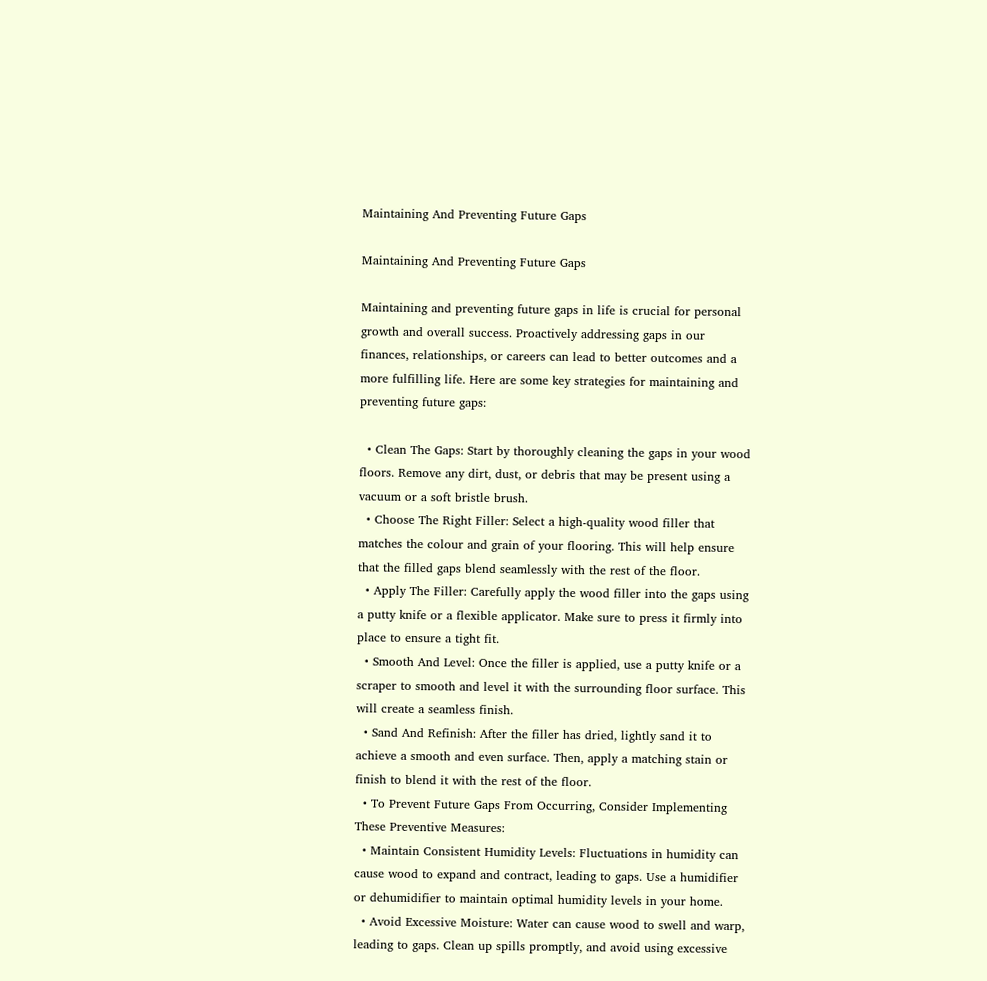Maintaining And Preventing Future Gaps

Maintaining And Preventing Future Gaps

Maintaining and preventing future gaps in life is crucial for personal growth and overall success. Proactively addressing gaps in our finances, relationships, or careers can lead to better outcomes and a more fulfilling life. Here are some key strategies for maintaining and preventing future gaps:

  • Clean The Gaps: Start by thoroughly cleaning the gaps in your wood floors. Remove any dirt, dust, or debris that may be present using a vacuum or a soft bristle brush.
  • Choose The Right Filler: Select a high-quality wood filler that matches the colour and grain of your flooring. This will help ensure that the filled gaps blend seamlessly with the rest of the floor.
  • Apply The Filler: Carefully apply the wood filler into the gaps using a putty knife or a flexible applicator. Make sure to press it firmly into place to ensure a tight fit.
  • Smooth And Level: Once the filler is applied, use a putty knife or a scraper to smooth and level it with the surrounding floor surface. This will create a seamless finish.
  • Sand And Refinish: After the filler has dried, lightly sand it to achieve a smooth and even surface. Then, apply a matching stain or finish to blend it with the rest of the floor.
  • To Prevent Future Gaps From Occurring, Consider Implementing These Preventive Measures:
  • Maintain Consistent Humidity Levels: Fluctuations in humidity can cause wood to expand and contract, leading to gaps. Use a humidifier or dehumidifier to maintain optimal humidity levels in your home.
  • Avoid Excessive Moisture: Water can cause wood to swell and warp, leading to gaps. Clean up spills promptly, and avoid using excessive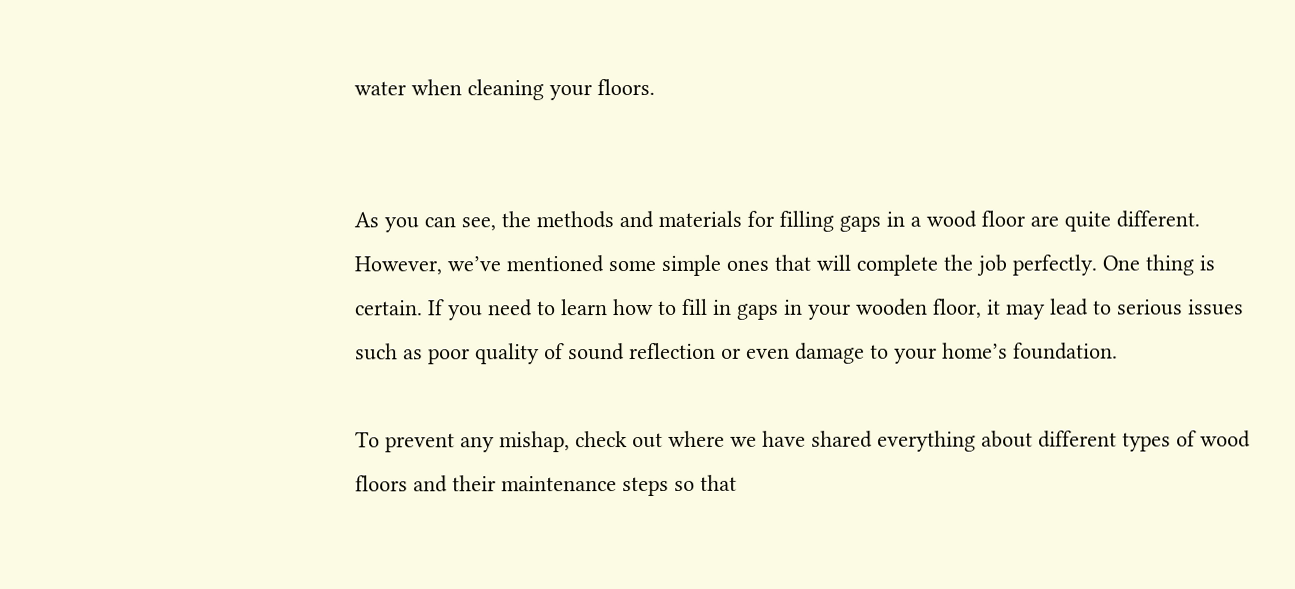water when cleaning your floors.


As you can see, the methods and materials for filling gaps in a wood floor are quite different. However, we’ve mentioned some simple ones that will complete the job perfectly. One thing is certain. If you need to learn how to fill in gaps in your wooden floor, it may lead to serious issues such as poor quality of sound reflection or even damage to your home’s foundation.

To prevent any mishap, check out where we have shared everything about different types of wood floors and their maintenance steps so that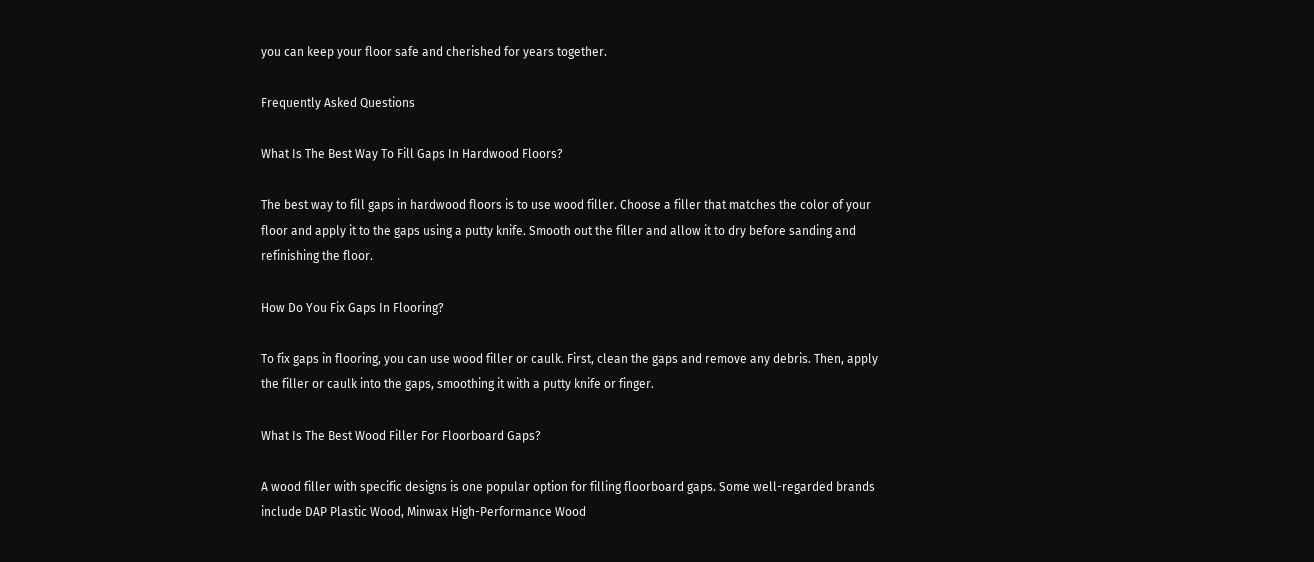you can keep your floor safe and cherished for years together.

Frequently Asked Questions

What Is The Best Way To Fill Gaps In Hardwood Floors?

The best way to fill gaps in hardwood floors is to use wood filler. Choose a filler that matches the color of your floor and apply it to the gaps using a putty knife. Smooth out the filler and allow it to dry before sanding and refinishing the floor.

How Do You Fix Gaps In Flooring?

To fix gaps in flooring, you can use wood filler or caulk. First, clean the gaps and remove any debris. Then, apply the filler or caulk into the gaps, smoothing it with a putty knife or finger.

What Is The Best Wood Filler For Floorboard Gaps?

A wood filler with specific designs is one popular option for filling floorboard gaps. Some well-regarded brands include DAP Plastic Wood, Minwax High-Performance Wood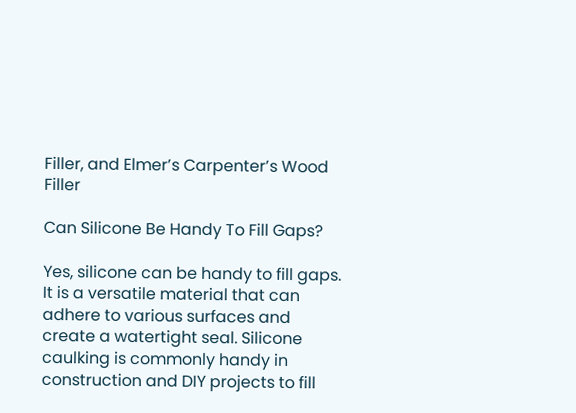Filler, and Elmer’s Carpenter’s Wood Filler

Can Silicone Be Handy To Fill Gaps?

Yes, silicone can be handy to fill gaps. It is a versatile material that can adhere to various surfaces and create a watertight seal. Silicone caulking is commonly handy in construction and DIY projects to fill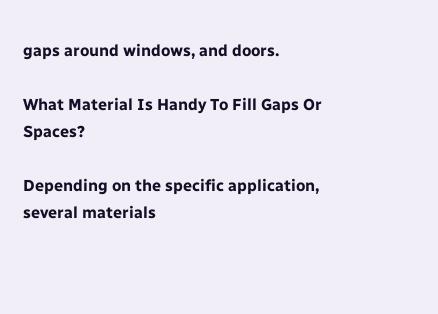gaps around windows, and doors.

What Material Is Handy To Fill Gaps Or Spaces?

Depending on the specific application, several materials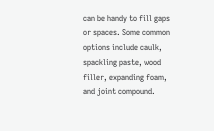can be handy to fill gaps or spaces. Some common options include caulk, spackling paste, wood filler, expanding foam, and joint compound.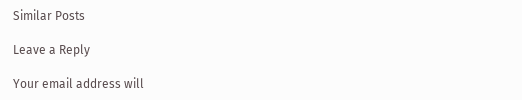Similar Posts

Leave a Reply

Your email address will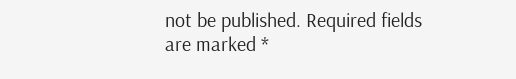not be published. Required fields are marked *